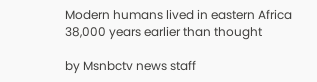Modern humans lived in eastern Africa 38,000 years earlier than thought

by Msnbctv news staff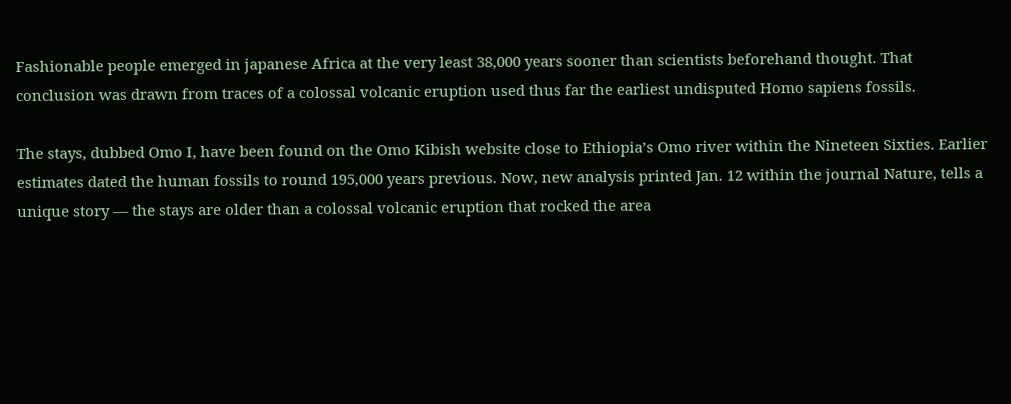Fashionable people emerged in japanese Africa at the very least 38,000 years sooner than scientists beforehand thought. That conclusion was drawn from traces of a colossal volcanic eruption used thus far the earliest undisputed Homo sapiens fossils.

The stays, dubbed Omo I, have been found on the Omo Kibish website close to Ethiopia’s Omo river within the Nineteen Sixties. Earlier estimates dated the human fossils to round 195,000 years previous. Now, new analysis printed Jan. 12 within the journal Nature, tells a unique story — the stays are older than a colossal volcanic eruption that rocked the area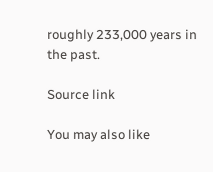roughly 233,000 years in the past.

Source link

You may also like